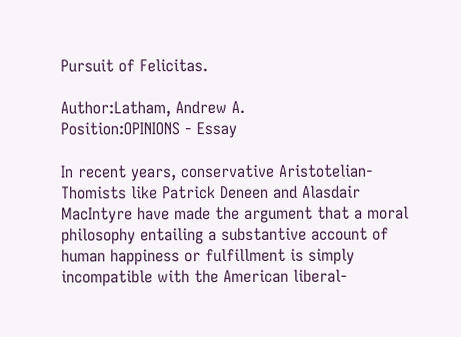Pursuit of Felicitas.

Author:Latham, Andrew A.
Position:OPINIONS - Essay

In recent years, conservative Aristotelian-Thomists like Patrick Deneen and Alasdair MacIntyre have made the argument that a moral philosophy entailing a substantive account of human happiness or fulfillment is simply incompatible with the American liberal-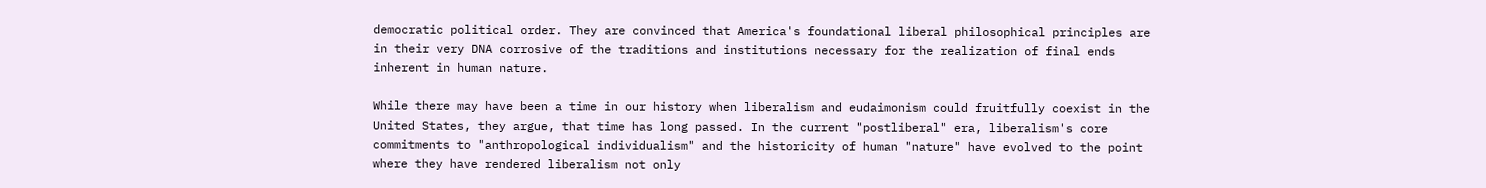democratic political order. They are convinced that America's foundational liberal philosophical principles are in their very DNA corrosive of the traditions and institutions necessary for the realization of final ends inherent in human nature.

While there may have been a time in our history when liberalism and eudaimonism could fruitfully coexist in the United States, they argue, that time has long passed. In the current "postliberal" era, liberalism's core commitments to "anthropological individualism" and the historicity of human "nature" have evolved to the point where they have rendered liberalism not only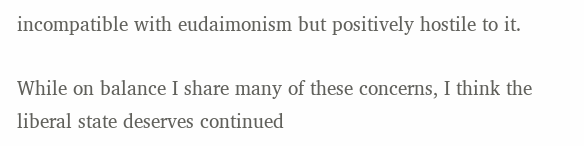incompatible with eudaimonism but positively hostile to it.

While on balance I share many of these concerns, I think the liberal state deserves continued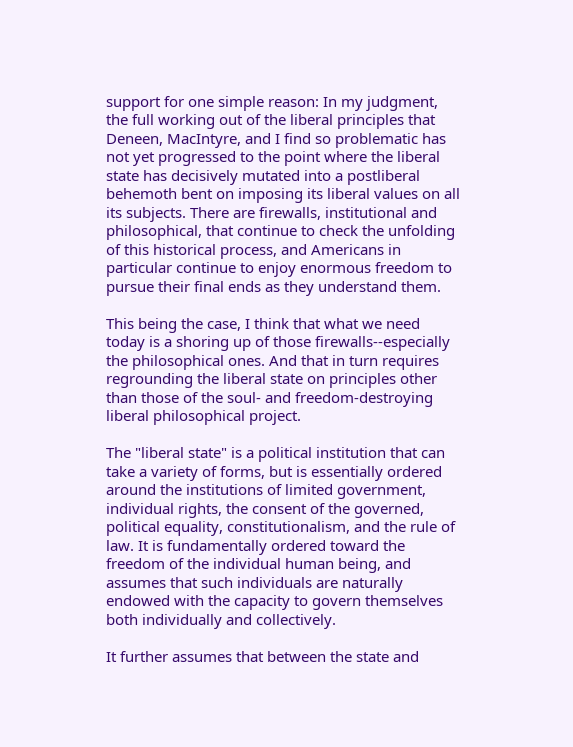support for one simple reason: In my judgment, the full working out of the liberal principles that Deneen, MacIntyre, and I find so problematic has not yet progressed to the point where the liberal state has decisively mutated into a postliberal behemoth bent on imposing its liberal values on all its subjects. There are firewalls, institutional and philosophical, that continue to check the unfolding of this historical process, and Americans in particular continue to enjoy enormous freedom to pursue their final ends as they understand them.

This being the case, I think that what we need today is a shoring up of those firewalls--especially the philosophical ones. And that in turn requires regrounding the liberal state on principles other than those of the soul- and freedom-destroying liberal philosophical project.

The "liberal state" is a political institution that can take a variety of forms, but is essentially ordered around the institutions of limited government, individual rights, the consent of the governed, political equality, constitutionalism, and the rule of law. It is fundamentally ordered toward the freedom of the individual human being, and assumes that such individuals are naturally endowed with the capacity to govern themselves both individually and collectively.

It further assumes that between the state and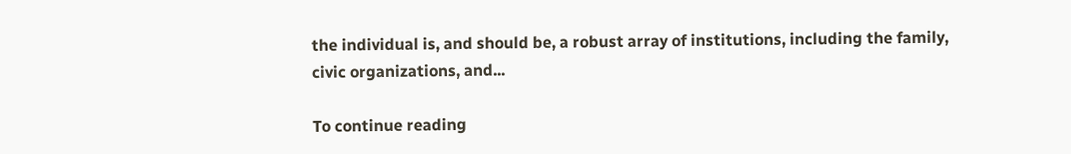the individual is, and should be, a robust array of institutions, including the family, civic organizations, and...

To continue reading